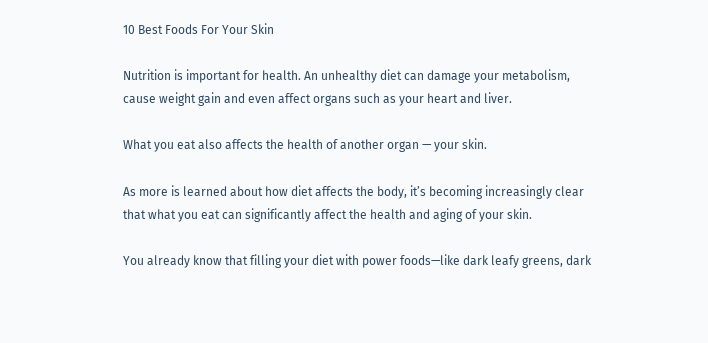10 Best Foods For Your Skin

Nutrition is important for health. An unhealthy diet can damage your metabolism, cause weight gain and even affect organs such as your heart and liver.

What you eat also affects the health of another organ — your skin.

As more is learned about how diet affects the body, it’s becoming increasingly clear that what you eat can significantly affect the health and aging of your skin.

You already know that filling your diet with power foods—like dark leafy greens, dark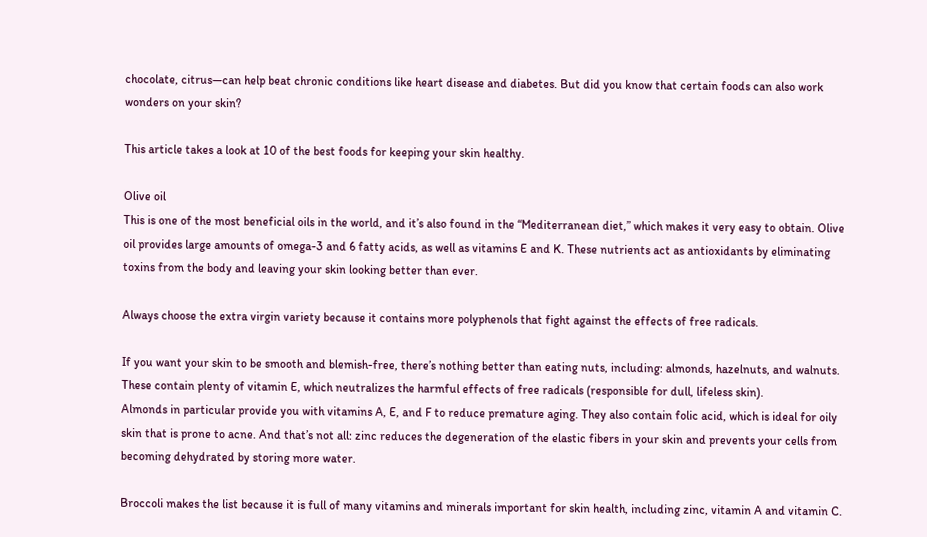chocolate, citrus—can help beat chronic conditions like heart disease and diabetes. But did you know that certain foods can also work wonders on your skin?

This article takes a look at 10 of the best foods for keeping your skin healthy.

Olive oil
This is one of the most beneficial oils in the world, and it’s also found in the “Mediterranean diet,” which makes it very easy to obtain. Olive oil provides large amounts of omega-3 and 6 fatty acids, as well as vitamins E and K. These nutrients act as antioxidants by eliminating toxins from the body and leaving your skin looking better than ever.

Always choose the extra virgin variety because it contains more polyphenols that fight against the effects of free radicals.

If you want your skin to be smooth and blemish-free, there’s nothing better than eating nuts, including: almonds, hazelnuts, and walnuts. These contain plenty of vitamin E, which neutralizes the harmful effects of free radicals (responsible for dull, lifeless skin).
Almonds in particular provide you with vitamins A, E, and F to reduce premature aging. They also contain folic acid, which is ideal for oily skin that is prone to acne. And that’s not all: zinc reduces the degeneration of the elastic fibers in your skin and prevents your cells from becoming dehydrated by storing more water.

Broccoli makes the list because it is full of many vitamins and minerals important for skin health, including zinc, vitamin A and vitamin C.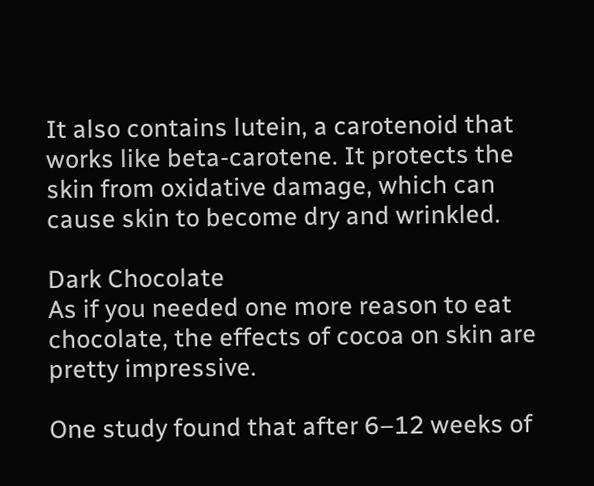It also contains lutein, a carotenoid that works like beta-carotene. It protects the skin from oxidative damage, which can cause skin to become dry and wrinkled.

Dark Chocolate
As if you needed one more reason to eat chocolate, the effects of cocoa on skin are pretty impressive.

One study found that after 6–12 weeks of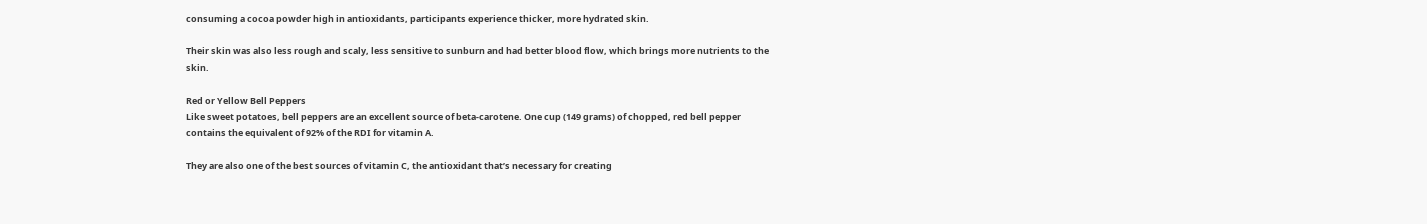consuming a cocoa powder high in antioxidants, participants experience thicker, more hydrated skin.

Their skin was also less rough and scaly, less sensitive to sunburn and had better blood flow, which brings more nutrients to the skin.

Red or Yellow Bell Peppers
Like sweet potatoes, bell peppers are an excellent source of beta-carotene. One cup (149 grams) of chopped, red bell pepper contains the equivalent of 92% of the RDI for vitamin A.

They are also one of the best sources of vitamin C, the antioxidant that’s necessary for creating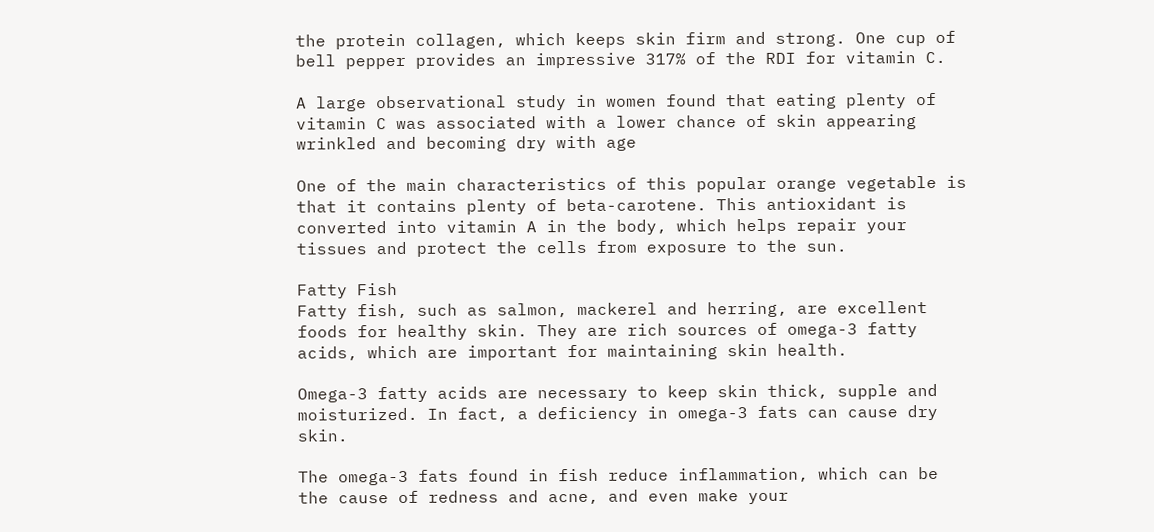the protein collagen, which keeps skin firm and strong. One cup of bell pepper provides an impressive 317% of the RDI for vitamin C.

A large observational study in women found that eating plenty of vitamin C was associated with a lower chance of skin appearing wrinkled and becoming dry with age

One of the main characteristics of this popular orange vegetable is that it contains plenty of beta-carotene. This antioxidant is converted into vitamin A in the body, which helps repair your tissues and protect the cells from exposure to the sun.

Fatty Fish
Fatty fish, such as salmon, mackerel and herring, are excellent foods for healthy skin. They are rich sources of omega-3 fatty acids, which are important for maintaining skin health.

Omega-3 fatty acids are necessary to keep skin thick, supple and moisturized. In fact, a deficiency in omega-3 fats can cause dry skin.

The omega-3 fats found in fish reduce inflammation, which can be the cause of redness and acne, and even make your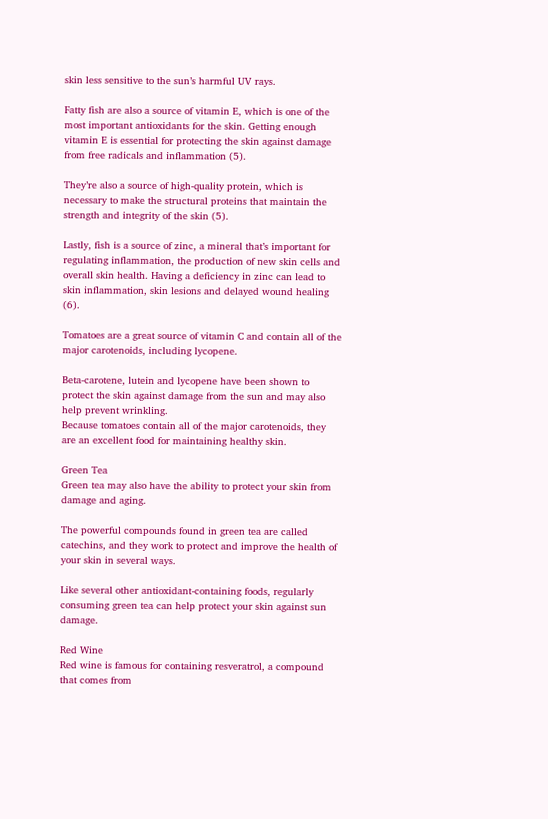skin less sensitive to the sun’s harmful UV rays.

Fatty fish are also a source of vitamin E, which is one of the most important antioxidants for the skin. Getting enough vitamin E is essential for protecting the skin against damage from free radicals and inflammation (5).

They’re also a source of high-quality protein, which is necessary to make the structural proteins that maintain the strength and integrity of the skin (5).

Lastly, fish is a source of zinc, a mineral that’s important for regulating inflammation, the production of new skin cells and overall skin health. Having a deficiency in zinc can lead to skin inflammation, skin lesions and delayed wound healing (6).

Tomatoes are a great source of vitamin C and contain all of the major carotenoids, including lycopene.

Beta-carotene, lutein and lycopene have been shown to protect the skin against damage from the sun and may also help prevent wrinkling.
Because tomatoes contain all of the major carotenoids, they are an excellent food for maintaining healthy skin.

Green Tea
Green tea may also have the ability to protect your skin from damage and aging.

The powerful compounds found in green tea are called catechins, and they work to protect and improve the health of your skin in several ways.

Like several other antioxidant-containing foods, regularly consuming green tea can help protect your skin against sun damage.

Red Wine
Red wine is famous for containing resveratrol, a compound that comes from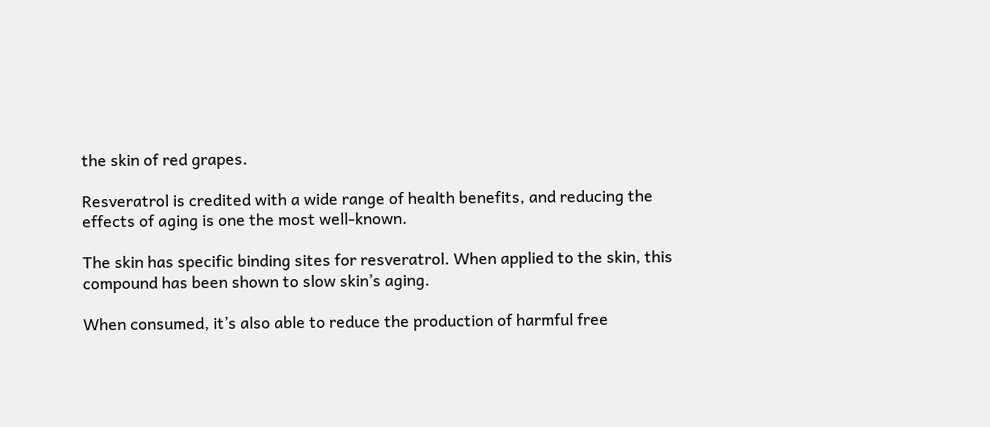the skin of red grapes.

Resveratrol is credited with a wide range of health benefits, and reducing the effects of aging is one the most well-known.

The skin has specific binding sites for resveratrol. When applied to the skin, this compound has been shown to slow skin’s aging.

When consumed, it’s also able to reduce the production of harmful free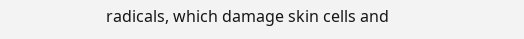radicals, which damage skin cells and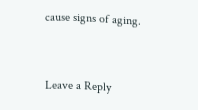cause signs of aging.


Leave a Reply